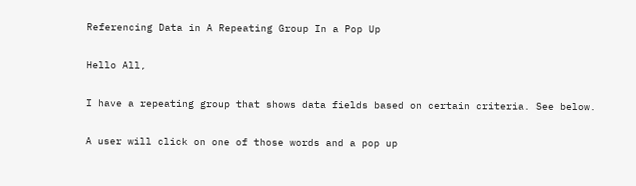Referencing Data in A Repeating Group In a Pop Up

Hello All,

I have a repeating group that shows data fields based on certain criteria. See below.

A user will click on one of those words and a pop up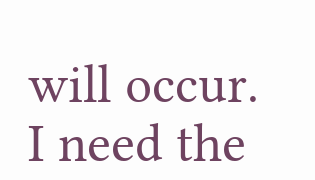will occur. I need the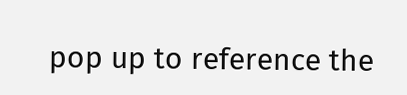pop up to reference the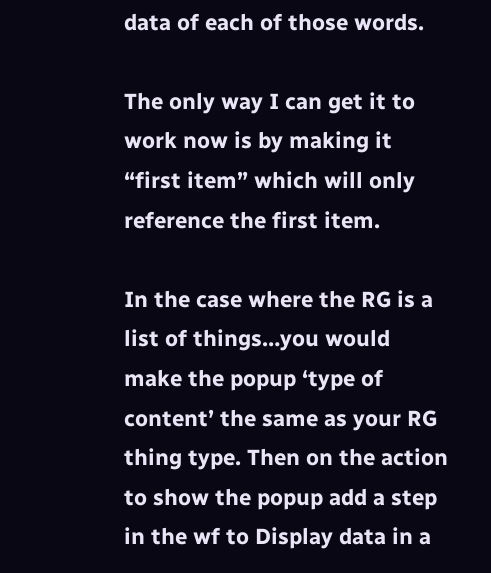data of each of those words.

The only way I can get it to work now is by making it “first item” which will only reference the first item.

In the case where the RG is a list of things…you would make the popup ‘type of content’ the same as your RG thing type. Then on the action to show the popup add a step in the wf to Display data in a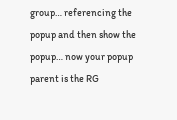group… referencing the popup and then show the popup… now your popup parent is the RG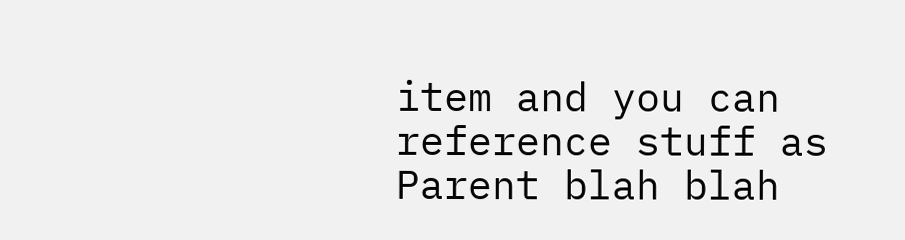item and you can reference stuff as Parent blah blah